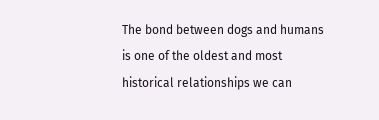The bond between dogs and humans is one of the oldest and most historical relationships we can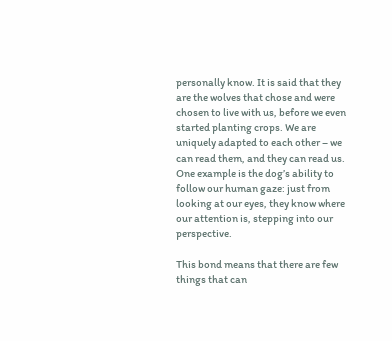personally know. It is said that they are the wolves that chose and were chosen to live with us, before we even started planting crops. We are uniquely adapted to each other – we can read them, and they can read us. One example is the dog’s ability to follow our human gaze: just from looking at our eyes, they know where our attention is, stepping into our perspective.

This bond means that there are few things that can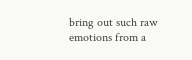bring out such raw emotions from a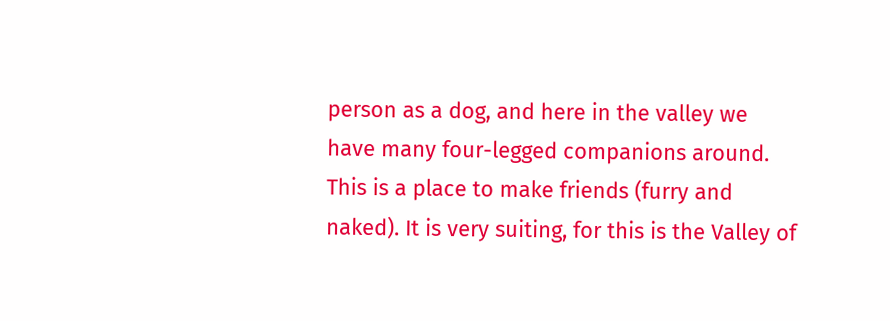person as a dog, and here in the valley we have many four-legged companions around. This is a place to make friends (furry and naked). It is very suiting, for this is the Valley of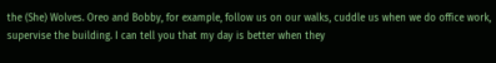the (She) Wolves. Oreo and Bobby, for example, follow us on our walks, cuddle us when we do office work, supervise the building. I can tell you that my day is better when they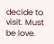decide to visit. Must be love.